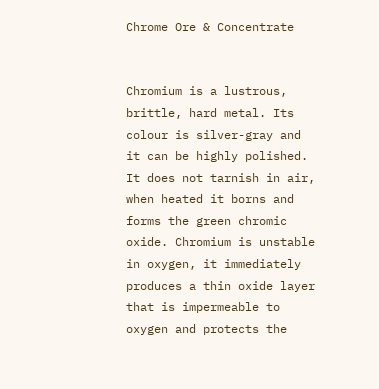Chrome Ore & Concentrate


Chromium is a lustrous, brittle, hard metal. Its colour is silver-gray and it can be highly polished. It does not tarnish in air, when heated it borns and forms the green chromic oxide. Chromium is unstable in oxygen, it immediately produces a thin oxide layer that is impermeable to oxygen and protects the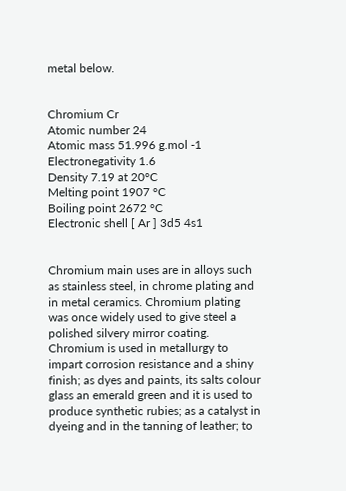metal below.


Chromium Cr
Atomic number 24
Atomic mass 51.996 g.mol -1
Electronegativity 1.6
Density 7.19 at 20°C
Melting point 1907 °C
Boiling point 2672 °C
Electronic shell [ Ar ] 3d5 4s1


Chromium main uses are in alloys such as stainless steel, in chrome plating and in metal ceramics. Chromium plating was once widely used to give steel a polished silvery mirror coating. Chromium is used in metallurgy to impart corrosion resistance and a shiny finish; as dyes and paints, its salts colour glass an emerald green and it is used to produce synthetic rubies; as a catalyst in dyeing and in the tanning of leather; to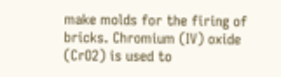make molds for the firing of bricks. Chromium (IV) oxide (CrO2) is used to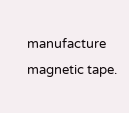manufacture magnetic tape.